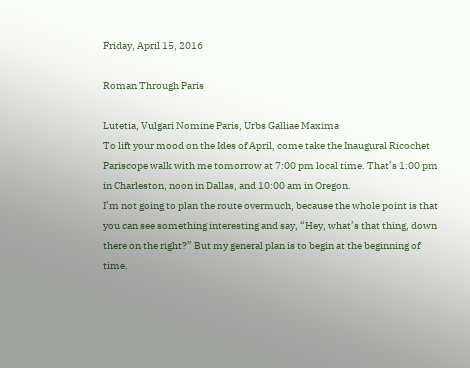Friday, April 15, 2016

Roman Through Paris

Lutetia, Vulgari Nomine Paris, Urbs Galliae Maxima
To lift your mood on the Ides of April, come take the Inaugural Ricochet Pariscope walk with me tomorrow at 7:00 pm local time. That’s 1:00 pm in Charleston, noon in Dallas, and 10:00 am in Oregon.
I’m not going to plan the route overmuch, because the whole point is that you can see something interesting and say, “Hey, what’s that thing, down there on the right?” But my general plan is to begin at the beginning of time.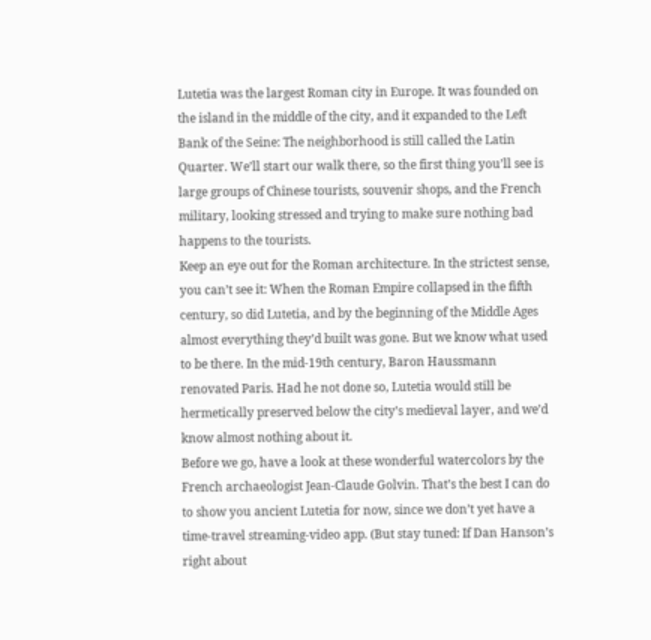Lutetia was the largest Roman city in Europe. It was founded on the island in the middle of the city, and it expanded to the Left Bank of the Seine: The neighborhood is still called the Latin Quarter. We’ll start our walk there, so the first thing you’ll see is large groups of Chinese tourists, souvenir shops, and the French military, looking stressed and trying to make sure nothing bad happens to the tourists.
Keep an eye out for the Roman architecture. In the strictest sense, you can’t see it: When the Roman Empire collapsed in the fifth century, so did Lutetia, and by the beginning of the Middle Ages almost everything they’d built was gone. But we know what used to be there. In the mid-19th century, Baron Haussmann renovated Paris. Had he not done so, Lutetia would still be hermetically preserved below the city’s medieval layer, and we’d know almost nothing about it.
Before we go, have a look at these wonderful watercolors by the French archaeologist Jean-Claude Golvin. That’s the best I can do to show you ancient Lutetia for now, since we don’t yet have a time-travel streaming-video app. (But stay tuned: If Dan Hanson’s right about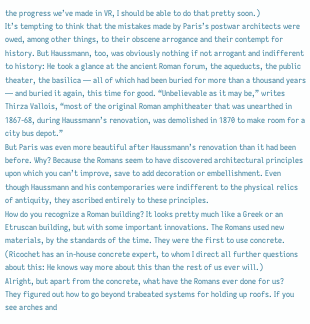the progress we’ve made in VR, I should be able to do that pretty soon.)
It’s tempting to think that the mistakes made by Paris’s postwar architects were owed, among other things, to their obscene arrogance and their contempt for history. But Haussmann, too, was obviously nothing if not arrogant and indifferent to history: He took a glance at the ancient Roman forum, the aqueducts, the public theater, the basilica — all of which had been buried for more than a thousand years — and buried it again, this time for good. “Unbelievable as it may be,” writes Thirza Vallois, “most of the original Roman amphitheater that was unearthed in 1867-68, during Haussmann’s renovation, was demolished in 1870 to make room for a city bus depot.”
But Paris was even more beautiful after Haussmann’s renovation than it had been before. Why? Because the Romans seem to have discovered architectural principles upon which you can’t improve, save to add decoration or embellishment. Even though Haussmann and his contemporaries were indifferent to the physical relics of antiquity, they ascribed entirely to these principles.
How do you recognize a Roman building? It looks pretty much like a Greek or an Etruscan building, but with some important innovations. The Romans used new materials, by the standards of the time. They were the first to use concrete. (Ricochet has an in-house concrete expert, to whom I direct all further questions about this: He knows way more about this than the rest of us ever will.)
Alright, but apart from the concrete, what have the Romans ever done for us?
They figured out how to go beyond trabeated systems for holding up roofs. If you see arches and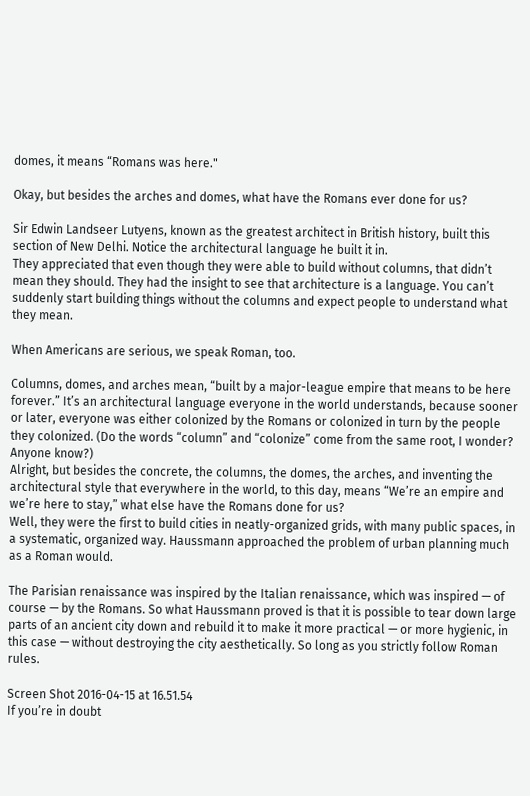domes, it means “Romans was here."

Okay, but besides the arches and domes, what have the Romans ever done for us?

Sir Edwin Landseer Lutyens, known as the greatest architect in British history, built this section of New Delhi. Notice the architectural language he built it in.
They appreciated that even though they were able to build without columns, that didn’t mean they should. They had the insight to see that architecture is a language. You can’t suddenly start building things without the columns and expect people to understand what they mean.

When Americans are serious, we speak Roman, too.

Columns, domes, and arches mean, “built by a major-league empire that means to be here forever.” It’s an architectural language everyone in the world understands, because sooner or later, everyone was either colonized by the Romans or colonized in turn by the people they colonized. (Do the words “column” and “colonize” come from the same root, I wonder? Anyone know?)
Alright, but besides the concrete, the columns, the domes, the arches, and inventing the architectural style that everywhere in the world, to this day, means “We’re an empire and we’re here to stay,” what else have the Romans done for us?
Well, they were the first to build cities in neatly-organized grids, with many public spaces, in a systematic, organized way. Haussmann approached the problem of urban planning much as a Roman would.

The Parisian renaissance was inspired by the Italian renaissance, which was inspired — of course — by the Romans. So what Haussmann proved is that it is possible to tear down large parts of an ancient city down and rebuild it to make it more practical — or more hygienic, in this case — without destroying the city aesthetically. So long as you strictly follow Roman rules.

Screen Shot 2016-04-15 at 16.51.54
If you’re in doubt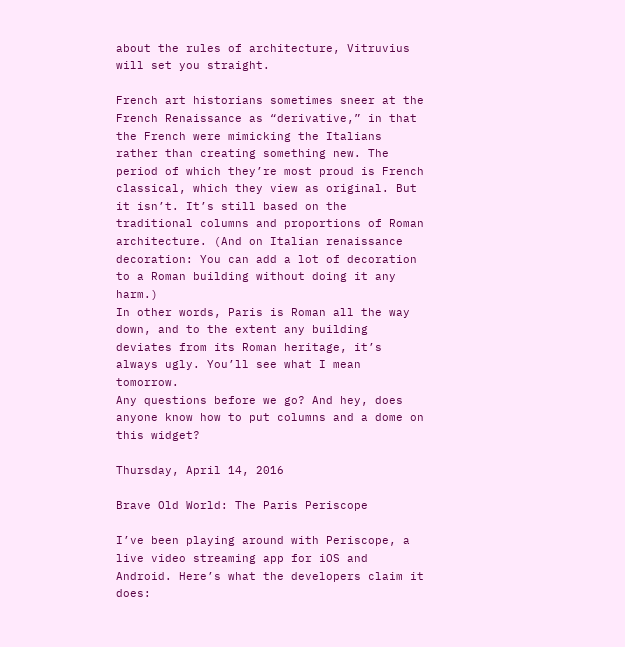about the rules of architecture, Vitruvius will set you straight.

French art historians sometimes sneer at the French Renaissance as “derivative,” in that the French were mimicking the Italians rather than creating something new. The period of which they’re most proud is French classical, which they view as original. But it isn’t. It’s still based on the traditional columns and proportions of Roman architecture. (And on Italian renaissance decoration: You can add a lot of decoration to a Roman building without doing it any harm.)
In other words, Paris is Roman all the way down, and to the extent any building deviates from its Roman heritage, it’s always ugly. You’ll see what I mean tomorrow.
Any questions before we go? And hey, does anyone know how to put columns and a dome on this widget?

Thursday, April 14, 2016

Brave Old World: The Paris Periscope

I’ve been playing around with Periscope, a live video streaming app for iOS and Android. Here’s what the developers claim it does: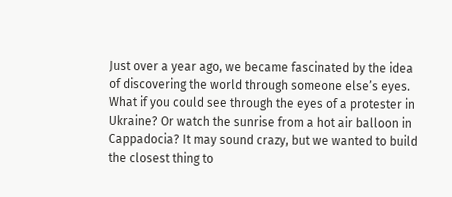Just over a year ago, we became fascinated by the idea of discovering the world through someone else’s eyes. What if you could see through the eyes of a protester in Ukraine? Or watch the sunrise from a hot air balloon in Cappadocia? It may sound crazy, but we wanted to build the closest thing to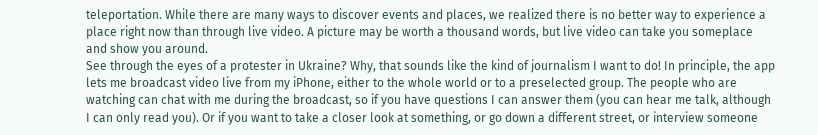teleportation. While there are many ways to discover events and places, we realized there is no better way to experience a place right now than through live video. A picture may be worth a thousand words, but live video can take you someplace and show you around.
See through the eyes of a protester in Ukraine? Why, that sounds like the kind of journalism I want to do! In principle, the app lets me broadcast video live from my iPhone, either to the whole world or to a preselected group. The people who are watching can chat with me during the broadcast, so if you have questions I can answer them (you can hear me talk, although I can only read you). Or if you want to take a closer look at something, or go down a different street, or interview someone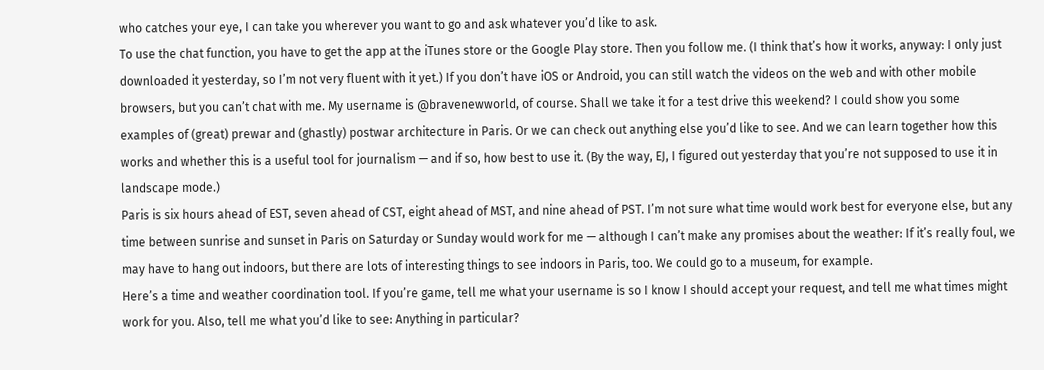who catches your eye, I can take you wherever you want to go and ask whatever you’d like to ask.
To use the chat function, you have to get the app at the iTunes store or the Google Play store. Then you follow me. (I think that’s how it works, anyway: I only just downloaded it yesterday, so I’m not very fluent with it yet.) If you don’t have iOS or Android, you can still watch the videos on the web and with other mobile browsers, but you can’t chat with me. My username is @bravenewworld, of course. Shall we take it for a test drive this weekend? I could show you some examples of (great) prewar and (ghastly) postwar architecture in Paris. Or we can check out anything else you’d like to see. And we can learn together how this works and whether this is a useful tool for journalism — and if so, how best to use it. (By the way, EJ, I figured out yesterday that you’re not supposed to use it in landscape mode.)
Paris is six hours ahead of EST, seven ahead of CST, eight ahead of MST, and nine ahead of PST. I’m not sure what time would work best for everyone else, but any time between sunrise and sunset in Paris on Saturday or Sunday would work for me — although I can’t make any promises about the weather: If it’s really foul, we may have to hang out indoors, but there are lots of interesting things to see indoors in Paris, too. We could go to a museum, for example.
Here’s a time and weather coordination tool. If you’re game, tell me what your username is so I know I should accept your request, and tell me what times might work for you. Also, tell me what you’d like to see: Anything in particular?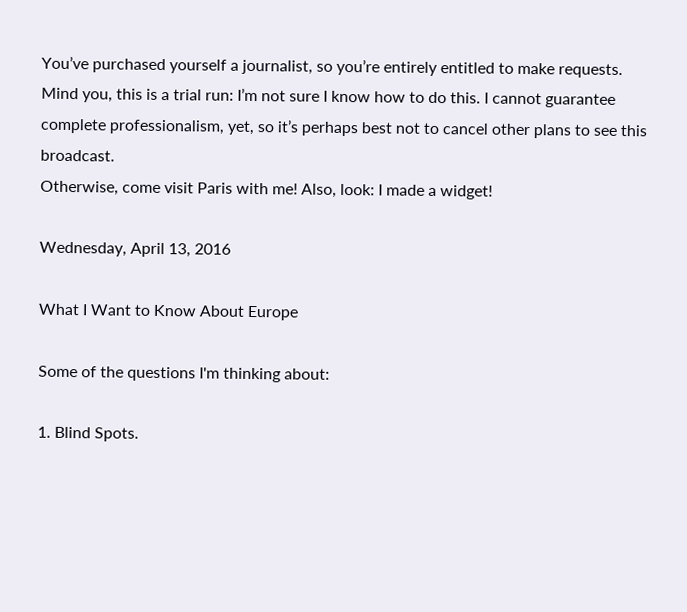You’ve purchased yourself a journalist, so you’re entirely entitled to make requests. Mind you, this is a trial run: I’m not sure I know how to do this. I cannot guarantee complete professionalism, yet, so it’s perhaps best not to cancel other plans to see this broadcast.
Otherwise, come visit Paris with me! Also, look: I made a widget!

Wednesday, April 13, 2016

What I Want to Know About Europe

Some of the questions I'm thinking about:

1. Blind Spots.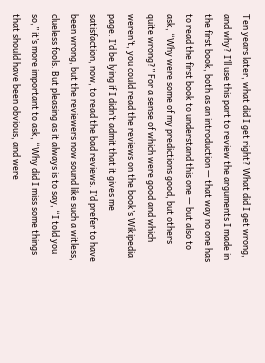Ten years later, what did I get right? What did I get wrong, and why? I’ll use this part to review the arguments I made in the first book, both as an introduction — that way no one has to read the first book to understand this one — but also to ask, “Why were some of my predictions good, but others quite wrong?” For a sense of which were good and which weren’t, you could read the reviews on the book’s Wikipedia page. I’d be lying if I didn’t admit that it gives me satisfaction, now, to read the bad reviews. I’d prefer to have been wrong, but the reviewers now sound like such a witless, clueless fools. But pleasing as it always is to say, “I told you so,” it’s more important to ask, “Why did I miss some things that should have been obvious, and were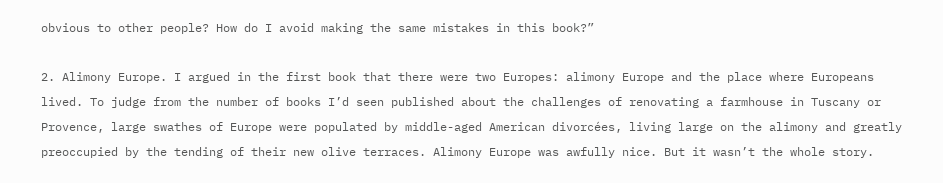obvious to other people? How do I avoid making the same mistakes in this book?”

2. Alimony Europe. I argued in the first book that there were two Europes: alimony Europe and the place where Europeans lived. To judge from the number of books I’d seen published about the challenges of renovating a farmhouse in Tuscany or Provence, large swathes of Europe were populated by middle-aged American divorcées, living large on the alimony and greatly preoccupied by the tending of their new olive terraces. Alimony Europe was awfully nice. But it wasn’t the whole story.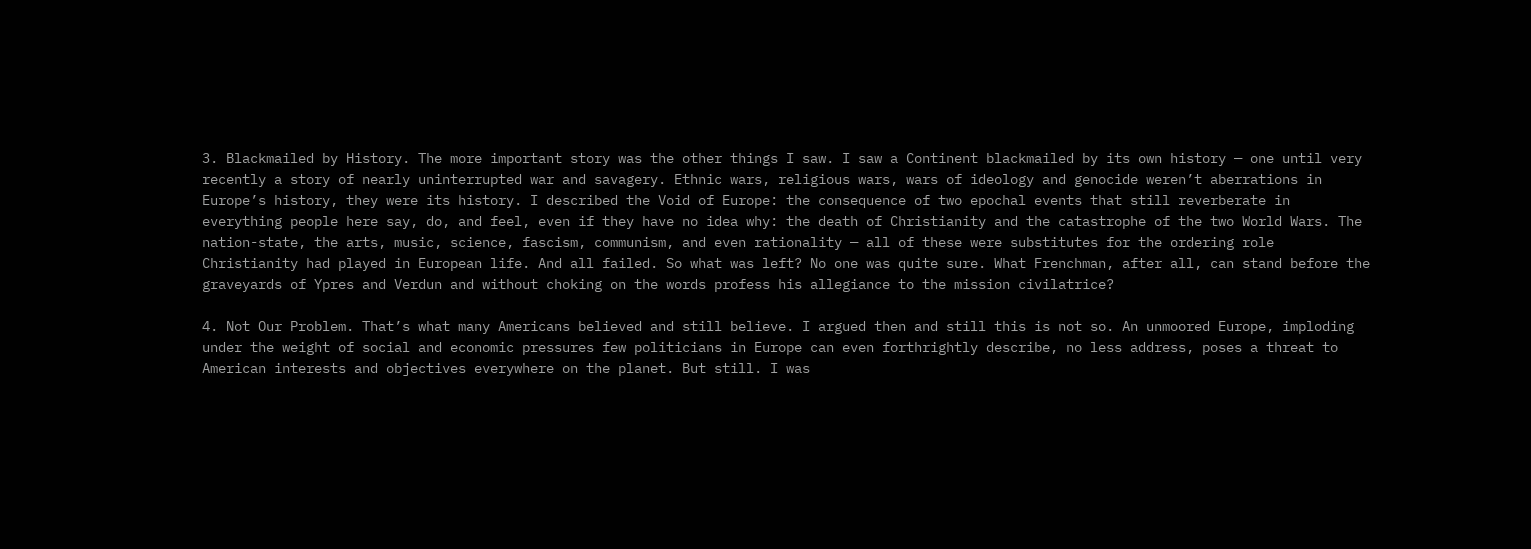3. Blackmailed by History. The more important story was the other things I saw. I saw a Continent blackmailed by its own history — one until very recently a story of nearly uninterrupted war and savagery. Ethnic wars, religious wars, wars of ideology and genocide weren’t aberrations in Europe’s history, they were its history. I described the Void of Europe: the consequence of two epochal events that still reverberate in everything people here say, do, and feel, even if they have no idea why: the death of Christianity and the catastrophe of the two World Wars. The nation-state, the arts, music, science, fascism, communism, and even rationality — all of these were substitutes for the ordering role Christianity had played in European life. And all failed. So what was left? No one was quite sure. What Frenchman, after all, can stand before the graveyards of Ypres and Verdun and without choking on the words profess his allegiance to the mission civilatrice?

4. Not Our Problem. That’s what many Americans believed and still believe. I argued then and still this is not so. An unmoored Europe, imploding under the weight of social and economic pressures few politicians in Europe can even forthrightly describe, no less address, poses a threat to American interests and objectives everywhere on the planet. But still. I was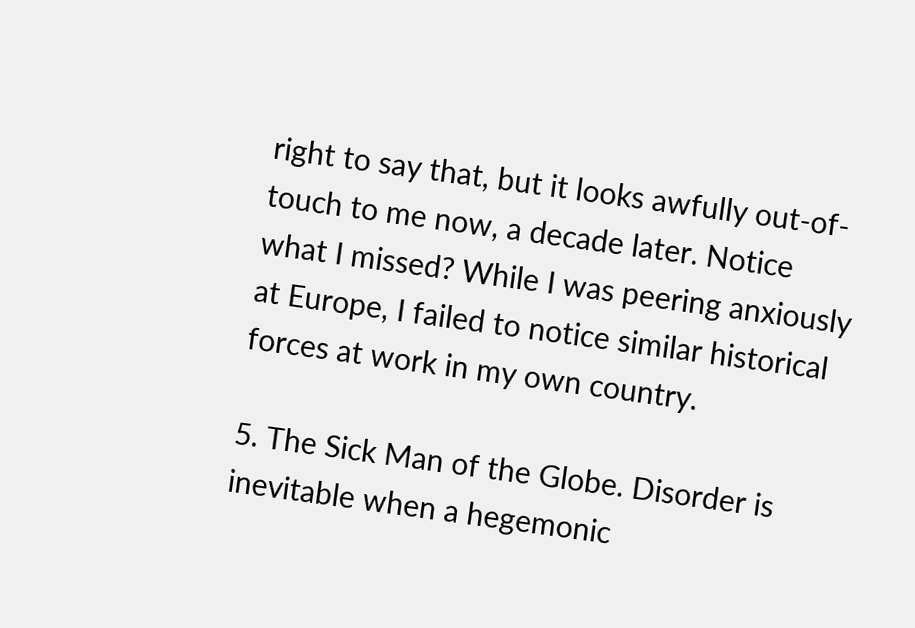right to say that, but it looks awfully out-of-touch to me now, a decade later. Notice what I missed? While I was peering anxiously at Europe, I failed to notice similar historical forces at work in my own country.

5. The Sick Man of the Globe. Disorder is inevitable when a hegemonic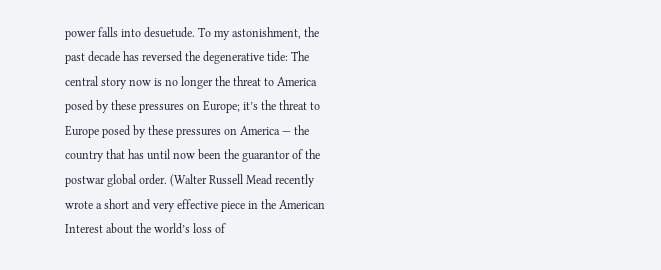power falls into desuetude. To my astonishment, the past decade has reversed the degenerative tide: The central story now is no longer the threat to America posed by these pressures on Europe; it’s the threat to Europe posed by these pressures on America — the country that has until now been the guarantor of the postwar global order. (Walter Russell Mead recently wrote a short and very effective piece in the American Interest about the world’s loss of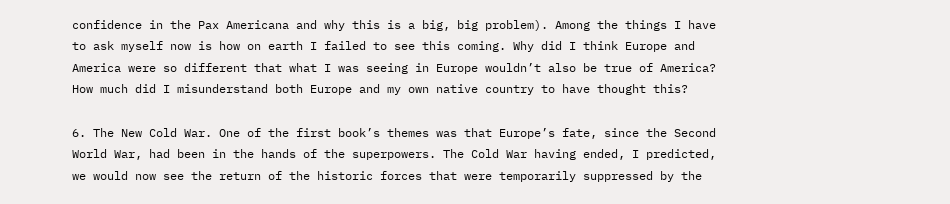confidence in the Pax Americana and why this is a big, big problem). Among the things I have to ask myself now is how on earth I failed to see this coming. Why did I think Europe and America were so different that what I was seeing in Europe wouldn’t also be true of America? How much did I misunderstand both Europe and my own native country to have thought this?

6. The New Cold War. One of the first book’s themes was that Europe’s fate, since the Second World War, had been in the hands of the superpowers. The Cold War having ended, I predicted, we would now see the return of the historic forces that were temporarily suppressed by the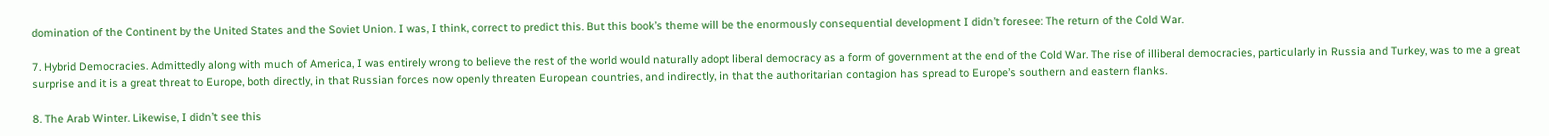domination of the Continent by the United States and the Soviet Union. I was, I think, correct to predict this. But this book’s theme will be the enormously consequential development I didn’t foresee: The return of the Cold War.

7. Hybrid Democracies. Admittedly along with much of America, I was entirely wrong to believe the rest of the world would naturally adopt liberal democracy as a form of government at the end of the Cold War. The rise of illiberal democracies, particularly in Russia and Turkey, was to me a great surprise and it is a great threat to Europe, both directly, in that Russian forces now openly threaten European countries, and indirectly, in that the authoritarian contagion has spread to Europe’s southern and eastern flanks.

8. The Arab Winter. Likewise, I didn’t see this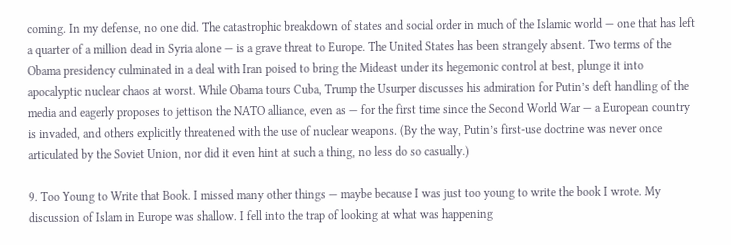coming. In my defense, no one did. The catastrophic breakdown of states and social order in much of the Islamic world — one that has left a quarter of a million dead in Syria alone — is a grave threat to Europe. The United States has been strangely absent. Two terms of the Obama presidency culminated in a deal with Iran poised to bring the Mideast under its hegemonic control at best, plunge it into apocalyptic nuclear chaos at worst. While Obama tours Cuba, Trump the Usurper discusses his admiration for Putin’s deft handling of the media and eagerly proposes to jettison the NATO alliance, even as — for the first time since the Second World War — a European country is invaded, and others explicitly threatened with the use of nuclear weapons. (By the way, Putin’s first-use doctrine was never once articulated by the Soviet Union, nor did it even hint at such a thing, no less do so casually.)

9. Too Young to Write that Book. I missed many other things — maybe because I was just too young to write the book I wrote. My discussion of Islam in Europe was shallow. I fell into the trap of looking at what was happening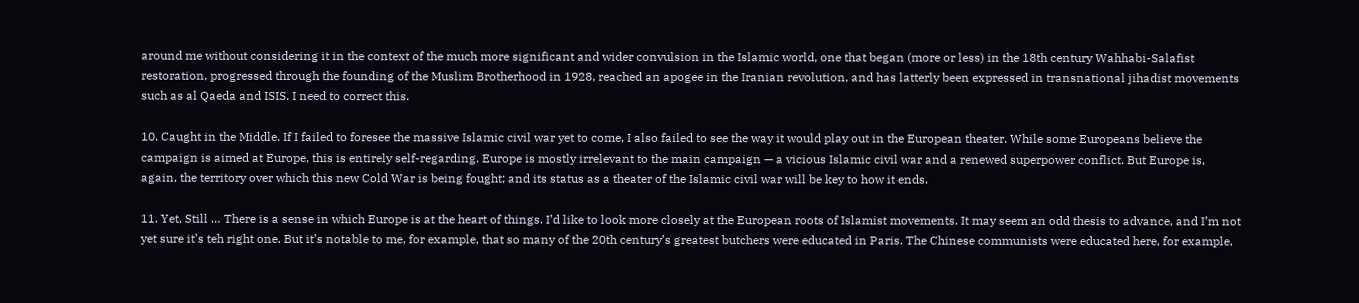around me without considering it in the context of the much more significant and wider convulsion in the Islamic world, one that began (more or less) in the 18th century Wahhabi-Salafist restoration, progressed through the founding of the Muslim Brotherhood in 1928, reached an apogee in the Iranian revolution, and has latterly been expressed in transnational jihadist movements such as al Qaeda and ISIS. I need to correct this.

10. Caught in the Middle. If I failed to foresee the massive Islamic civil war yet to come, I also failed to see the way it would play out in the European theater. While some Europeans believe the campaign is aimed at Europe, this is entirely self-regarding. Europe is mostly irrelevant to the main campaign — a vicious Islamic civil war and a renewed superpower conflict. But Europe is, again, the territory over which this new Cold War is being fought; and its status as a theater of the Islamic civil war will be key to how it ends.

11. Yet, Still … There is a sense in which Europe is at the heart of things. I’d like to look more closely at the European roots of Islamist movements. It may seem an odd thesis to advance, and I’m not yet sure it’s teh right one. But it’s notable to me, for example, that so many of the 20th century’s greatest butchers were educated in Paris. The Chinese communists were educated here, for example,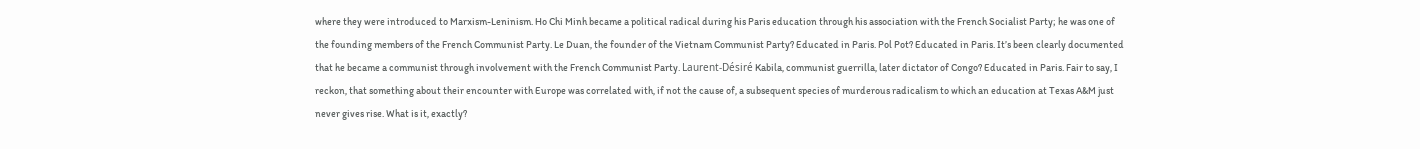where they were introduced to Marxism-Leninism. Ho Chi Minh became a political radical during his Paris education through his association with the French Socialist Party; he was one of the founding members of the French Communist Party. Le Duan, the founder of the Vietnam Communist Party? Educated in Paris. Pol Pot? Educated in Paris. It’s been clearly documented that he became a communist through involvement with the French Communist Party. Laurent-Désiré Kabila, communist guerrilla, later dictator of Congo? Educated in Paris. Fair to say, I reckon, that something about their encounter with Europe was correlated with, if not the cause of, a subsequent species of murderous radicalism to which an education at Texas A&M just never gives rise. What is it, exactly?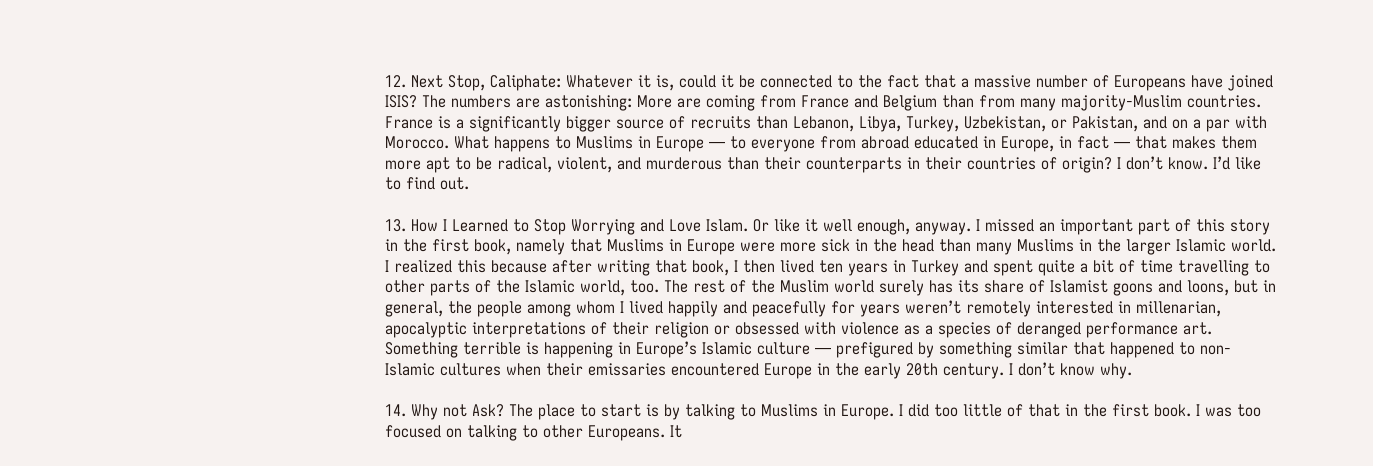12. Next Stop, Caliphate: Whatever it is, could it be connected to the fact that a massive number of Europeans have joined ISIS? The numbers are astonishing: More are coming from France and Belgium than from many majority-Muslim countries. France is a significantly bigger source of recruits than Lebanon, Libya, Turkey, Uzbekistan, or Pakistan, and on a par with Morocco. What happens to Muslims in Europe — to everyone from abroad educated in Europe, in fact — that makes them more apt to be radical, violent, and murderous than their counterparts in their countries of origin? I don’t know. I’d like to find out.

13. How I Learned to Stop Worrying and Love Islam. Or like it well enough, anyway. I missed an important part of this story in the first book, namely that Muslims in Europe were more sick in the head than many Muslims in the larger Islamic world. I realized this because after writing that book, I then lived ten years in Turkey and spent quite a bit of time travelling to other parts of the Islamic world, too. The rest of the Muslim world surely has its share of Islamist goons and loons, but in general, the people among whom I lived happily and peacefully for years weren’t remotely interested in millenarian, apocalyptic interpretations of their religion or obsessed with violence as a species of deranged performance art. Something terrible is happening in Europe’s Islamic culture — prefigured by something similar that happened to non-Islamic cultures when their emissaries encountered Europe in the early 20th century. I don’t know why.

14. Why not Ask? The place to start is by talking to Muslims in Europe. I did too little of that in the first book. I was too focused on talking to other Europeans. It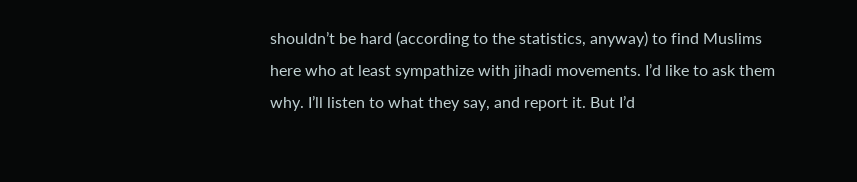shouldn’t be hard (according to the statistics, anyway) to find Muslims here who at least sympathize with jihadi movements. I’d like to ask them why. I’ll listen to what they say, and report it. But I’d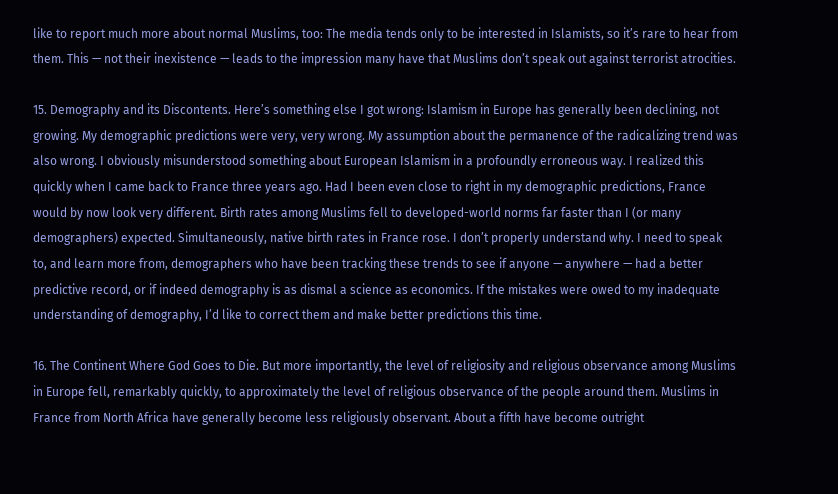like to report much more about normal Muslims, too: The media tends only to be interested in Islamists, so it’s rare to hear from them. This — not their inexistence — leads to the impression many have that Muslims don’t speak out against terrorist atrocities.

15. Demography and its Discontents. Here’s something else I got wrong: Islamism in Europe has generally been declining, not growing. My demographic predictions were very, very wrong. My assumption about the permanence of the radicalizing trend was also wrong. I obviously misunderstood something about European Islamism in a profoundly erroneous way. I realized this quickly when I came back to France three years ago. Had I been even close to right in my demographic predictions, France would by now look very different. Birth rates among Muslims fell to developed-world norms far faster than I (or many demographers) expected. Simultaneously, native birth rates in France rose. I don’t properly understand why. I need to speak to, and learn more from, demographers who have been tracking these trends to see if anyone — anywhere — had a better predictive record, or if indeed demography is as dismal a science as economics. If the mistakes were owed to my inadequate understanding of demography, I’d like to correct them and make better predictions this time.

16. The Continent Where God Goes to Die. But more importantly, the level of religiosity and religious observance among Muslims in Europe fell, remarkably quickly, to approximately the level of religious observance of the people around them. Muslims in France from North Africa have generally become less religiously observant. About a fifth have become outright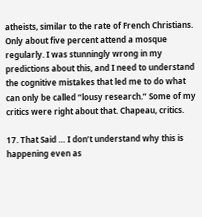atheists, similar to the rate of French Christians. Only about five percent attend a mosque regularly. I was stunningly wrong in my predictions about this, and I need to understand the cognitive mistakes that led me to do what can only be called “lousy research.” Some of my critics were right about that. Chapeau, critics.

17. That Said … I don’t understand why this is happening even as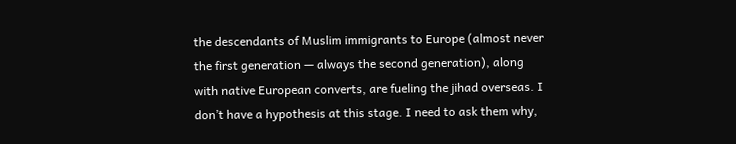the descendants of Muslim immigrants to Europe (almost never the first generation — always the second generation), along with native European converts, are fueling the jihad overseas. I don’t have a hypothesis at this stage. I need to ask them why,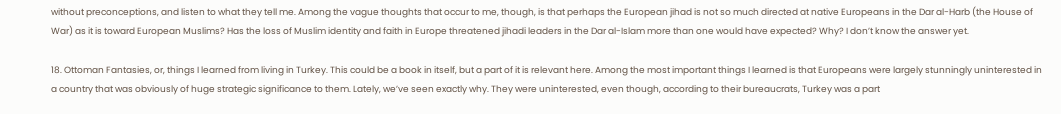without preconceptions, and listen to what they tell me. Among the vague thoughts that occur to me, though, is that perhaps the European jihad is not so much directed at native Europeans in the Dar al-Harb (the House of War) as it is toward European Muslims? Has the loss of Muslim identity and faith in Europe threatened jihadi leaders in the Dar al-Islam more than one would have expected? Why? I don’t know the answer yet.

18. Ottoman Fantasies, or, things I learned from living in Turkey. This could be a book in itself, but a part of it is relevant here. Among the most important things I learned is that Europeans were largely stunningly uninterested in a country that was obviously of huge strategic significance to them. Lately, we’ve seen exactly why. They were uninterested, even though, according to their bureaucrats, Turkey was a part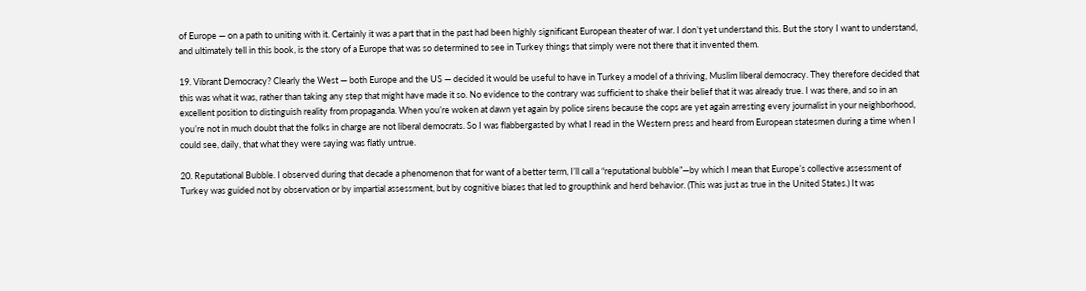of Europe — on a path to uniting with it. Certainly it was a part that in the past had been highly significant European theater of war. I don’t yet understand this. But the story I want to understand, and ultimately tell in this book, is the story of a Europe that was so determined to see in Turkey things that simply were not there that it invented them.

19. Vibrant Democracy? Clearly the West — both Europe and the US — decided it would be useful to have in Turkey a model of a thriving, Muslim liberal democracy. They therefore decided that this was what it was, rather than taking any step that might have made it so. No evidence to the contrary was sufficient to shake their belief that it was already true. I was there, and so in an excellent position to distinguish reality from propaganda. When you’re woken at dawn yet again by police sirens because the cops are yet again arresting every journalist in your neighborhood, you’re not in much doubt that the folks in charge are not liberal democrats. So I was flabbergasted by what I read in the Western press and heard from European statesmen during a time when I could see, daily, that what they were saying was flatly untrue.

20. Reputational Bubble. I observed during that decade a phenomenon that for want of a better term, I’ll call a “reputational bubble”—by which I mean that Europe’s collective assessment of Turkey was guided not by observation or by impartial assessment, but by cognitive biases that led to groupthink and herd behavior. (This was just as true in the United States.) It was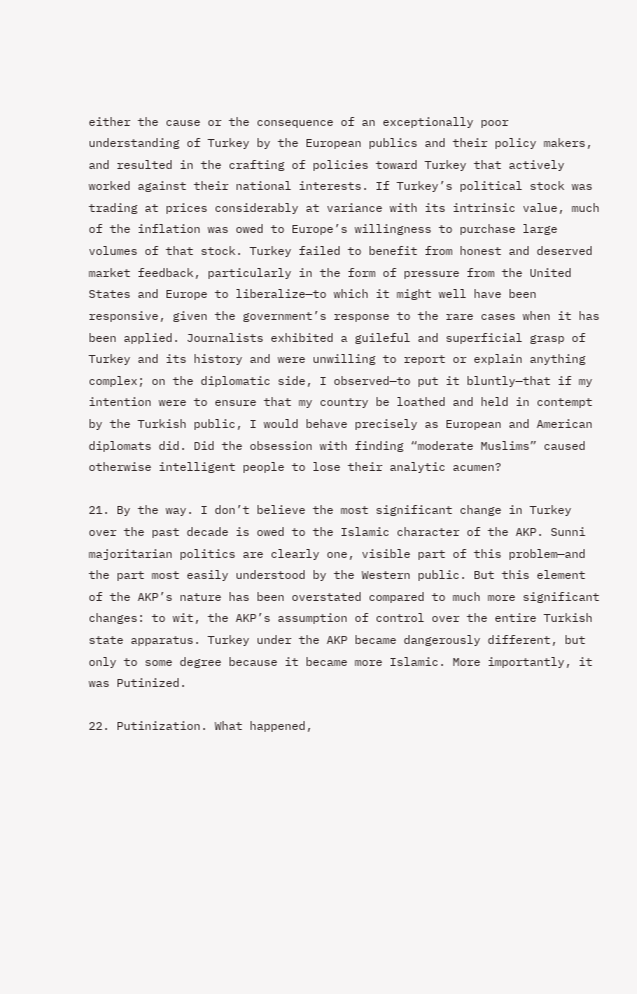either the cause or the consequence of an exceptionally poor understanding of Turkey by the European publics and their policy makers, and resulted in the crafting of policies toward Turkey that actively worked against their national interests. If Turkey’s political stock was trading at prices considerably at variance with its intrinsic value, much of the inflation was owed to Europe’s willingness to purchase large volumes of that stock. Turkey failed to benefit from honest and deserved market feedback, particularly in the form of pressure from the United States and Europe to liberalize—to which it might well have been responsive, given the government’s response to the rare cases when it has been applied. Journalists exhibited a guileful and superficial grasp of Turkey and its history and were unwilling to report or explain anything complex; on the diplomatic side, I observed—to put it bluntly—that if my intention were to ensure that my country be loathed and held in contempt by the Turkish public, I would behave precisely as European and American diplomats did. Did the obsession with finding “moderate Muslims” caused otherwise intelligent people to lose their analytic acumen?

21. By the way. I don’t believe the most significant change in Turkey over the past decade is owed to the Islamic character of the AKP. Sunni majoritarian politics are clearly one, visible part of this problem—and the part most easily understood by the Western public. But this element of the AKP’s nature has been overstated compared to much more significant changes: to wit, the AKP’s assumption of control over the entire Turkish state apparatus. Turkey under the AKP became dangerously different, but only to some degree because it became more Islamic. More importantly, it was Putinized.

22. Putinization. What happened,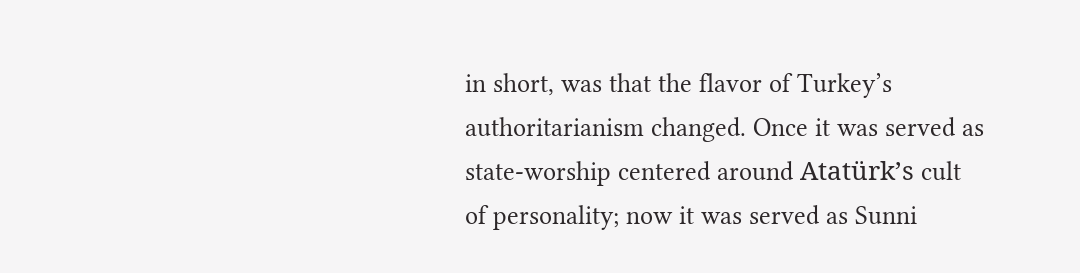in short, was that the flavor of Turkey’s authoritarianism changed. Once it was served as state-worship centered around Atatürk’s cult of personality; now it was served as Sunni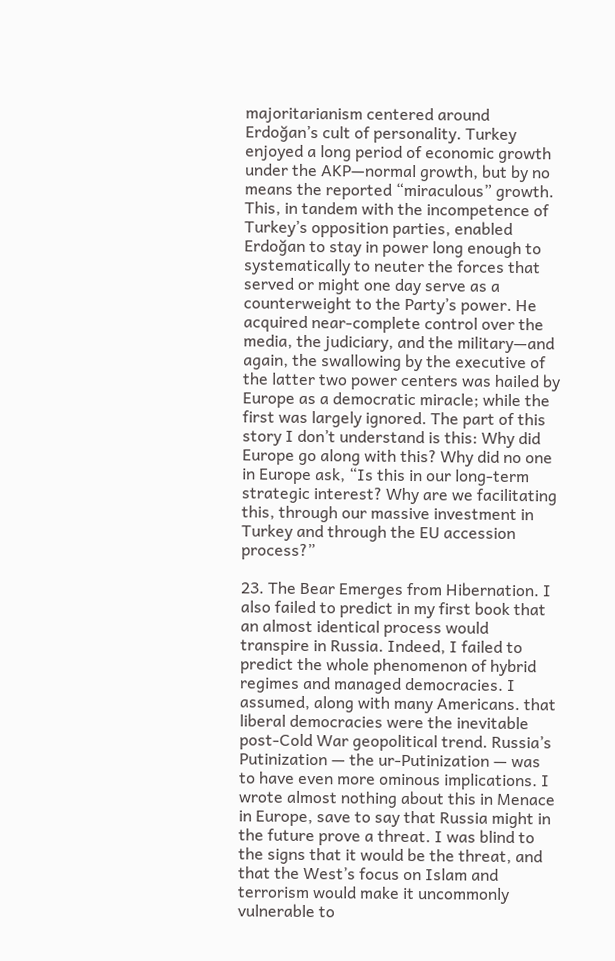majoritarianism centered around Erdoğan’s cult of personality. Turkey enjoyed a long period of economic growth under the AKP—normal growth, but by no means the reported “miraculous” growth. This, in tandem with the incompetence of Turkey’s opposition parties, enabled Erdoğan to stay in power long enough to systematically to neuter the forces that served or might one day serve as a counterweight to the Party’s power. He acquired near-complete control over the media, the judiciary, and the military—and again, the swallowing by the executive of the latter two power centers was hailed by Europe as a democratic miracle; while the first was largely ignored. The part of this story I don’t understand is this: Why did Europe go along with this? Why did no one in Europe ask, “Is this in our long-term strategic interest? Why are we facilitating this, through our massive investment in Turkey and through the EU accession process?”

23. The Bear Emerges from Hibernation. I also failed to predict in my first book that an almost identical process would transpire in Russia. Indeed, I failed to predict the whole phenomenon of hybrid regimes and managed democracies. I assumed, along with many Americans. that liberal democracies were the inevitable post-Cold War geopolitical trend. Russia’s Putinization — the ur-Putinization — was to have even more ominous implications. I wrote almost nothing about this in Menace in Europe, save to say that Russia might in the future prove a threat. I was blind to the signs that it would be the threat, and that the West’s focus on Islam and terrorism would make it uncommonly vulnerable to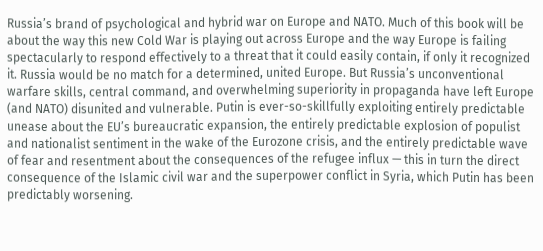Russia’s brand of psychological and hybrid war on Europe and NATO. Much of this book will be about the way this new Cold War is playing out across Europe and the way Europe is failing spectacularly to respond effectively to a threat that it could easily contain, if only it recognized it. Russia would be no match for a determined, united Europe. But Russia’s unconventional warfare skills, central command, and overwhelming superiority in propaganda have left Europe (and NATO) disunited and vulnerable. Putin is ever-so-skillfully exploiting entirely predictable unease about the EU’s bureaucratic expansion, the entirely predictable explosion of populist and nationalist sentiment in the wake of the Eurozone crisis, and the entirely predictable wave of fear and resentment about the consequences of the refugee influx — this in turn the direct consequence of the Islamic civil war and the superpower conflict in Syria, which Putin has been predictably worsening.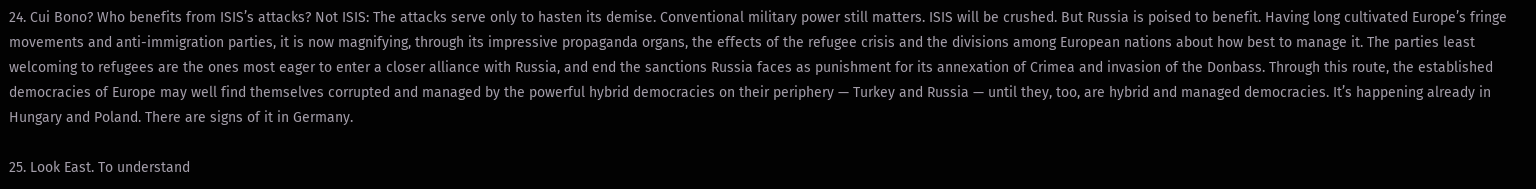24. Cui Bono? Who benefits from ISIS’s attacks? Not ISIS: The attacks serve only to hasten its demise. Conventional military power still matters. ISIS will be crushed. But Russia is poised to benefit. Having long cultivated Europe’s fringe movements and anti-immigration parties, it is now magnifying, through its impressive propaganda organs, the effects of the refugee crisis and the divisions among European nations about how best to manage it. The parties least welcoming to refugees are the ones most eager to enter a closer alliance with Russia, and end the sanctions Russia faces as punishment for its annexation of Crimea and invasion of the Donbass. Through this route, the established democracies of Europe may well find themselves corrupted and managed by the powerful hybrid democracies on their periphery — Turkey and Russia — until they, too, are hybrid and managed democracies. It’s happening already in Hungary and Poland. There are signs of it in Germany.

25. Look East. To understand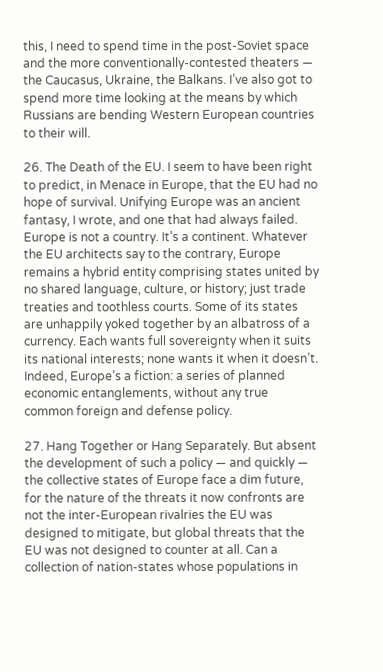this, I need to spend time in the post-Soviet space and the more conventionally-contested theaters — the Caucasus, Ukraine, the Balkans. I’ve also got to spend more time looking at the means by which Russians are bending Western European countries to their will.

26. The Death of the EU. I seem to have been right to predict, in Menace in Europe, that the EU had no hope of survival. Unifying Europe was an ancient fantasy, I wrote, and one that had always failed. Europe is not a country. It’s a continent. Whatever the EU architects say to the contrary, Europe remains a hybrid entity comprising states united by no shared language, culture, or history; just trade treaties and toothless courts. Some of its states are unhappily yoked together by an albatross of a currency. Each wants full sovereignty when it suits its national interests; none wants it when it doesn’t. Indeed, Europe’s a fiction: a series of planned economic entanglements, without any true common foreign and defense policy.

27. Hang Together or Hang Separately. But absent the development of such a policy — and quickly — the collective states of Europe face a dim future, for the nature of the threats it now confronts are not the inter-European rivalries the EU was designed to mitigate, but global threats that the EU was not designed to counter at all. Can a collection of nation-states whose populations in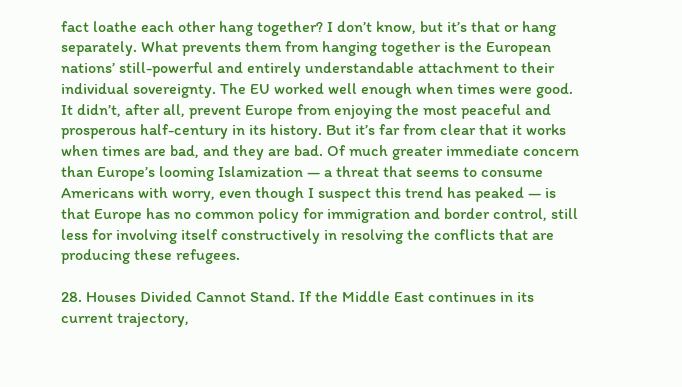fact loathe each other hang together? I don’t know, but it’s that or hang separately. What prevents them from hanging together is the European nations’ still-powerful and entirely understandable attachment to their individual sovereignty. The EU worked well enough when times were good. It didn’t, after all, prevent Europe from enjoying the most peaceful and prosperous half-century in its history. But it’s far from clear that it works when times are bad, and they are bad. Of much greater immediate concern than Europe’s looming Islamization — a threat that seems to consume Americans with worry, even though I suspect this trend has peaked — is that Europe has no common policy for immigration and border control, still less for involving itself constructively in resolving the conflicts that are producing these refugees.

28. Houses Divided Cannot Stand. If the Middle East continues in its current trajectory,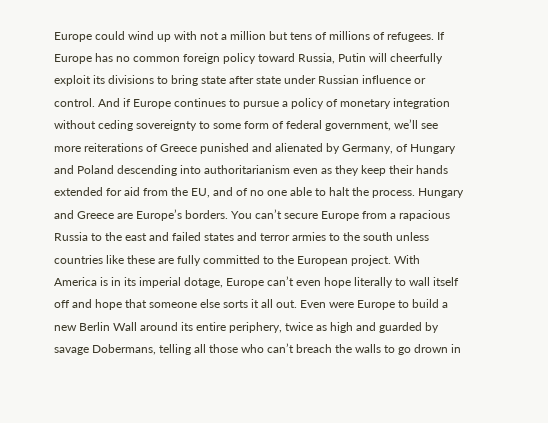Europe could wind up with not a million but tens of millions of refugees. If Europe has no common foreign policy toward Russia, Putin will cheerfully exploit its divisions to bring state after state under Russian influence or control. And if Europe continues to pursue a policy of monetary integration without ceding sovereignty to some form of federal government, we’ll see more reiterations of Greece punished and alienated by Germany, of Hungary and Poland descending into authoritarianism even as they keep their hands extended for aid from the EU, and of no one able to halt the process. Hungary and Greece are Europe’s borders. You can’t secure Europe from a rapacious Russia to the east and failed states and terror armies to the south unless countries like these are fully committed to the European project. With America is in its imperial dotage, Europe can’t even hope literally to wall itself off and hope that someone else sorts it all out. Even were Europe to build a new Berlin Wall around its entire periphery, twice as high and guarded by savage Dobermans, telling all those who can’t breach the walls to go drown in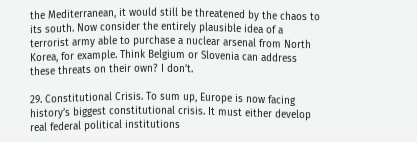the Mediterranean, it would still be threatened by the chaos to its south. Now consider the entirely plausible idea of a terrorist army able to purchase a nuclear arsenal from North Korea, for example. Think Belgium or Slovenia can address these threats on their own? I don’t.

29. Constitutional Crisis. To sum up, Europe is now facing history’s biggest constitutional crisis. It must either develop real federal political institutions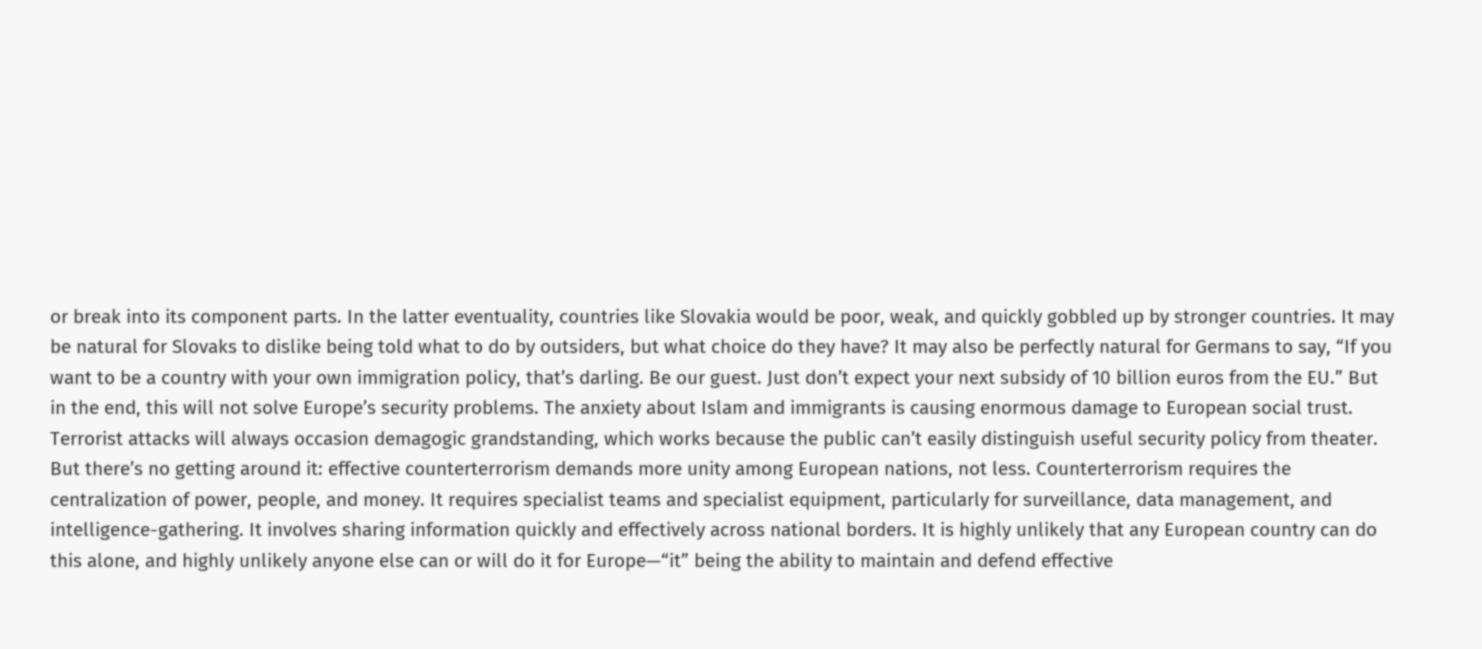or break into its component parts. In the latter eventuality, countries like Slovakia would be poor, weak, and quickly gobbled up by stronger countries. It may be natural for Slovaks to dislike being told what to do by outsiders, but what choice do they have? It may also be perfectly natural for Germans to say, “If you want to be a country with your own immigration policy, that’s darling. Be our guest. Just don’t expect your next subsidy of 10 billion euros from the EU.” But in the end, this will not solve Europe’s security problems. The anxiety about Islam and immigrants is causing enormous damage to European social trust. Terrorist attacks will always occasion demagogic grandstanding, which works because the public can’t easily distinguish useful security policy from theater. But there’s no getting around it: effective counterterrorism demands more unity among European nations, not less. Counterterrorism requires the centralization of power, people, and money. It requires specialist teams and specialist equipment, particularly for surveillance, data management, and intelligence-gathering. It involves sharing information quickly and effectively across national borders. It is highly unlikely that any European country can do this alone, and highly unlikely anyone else can or will do it for Europe—“it” being the ability to maintain and defend effective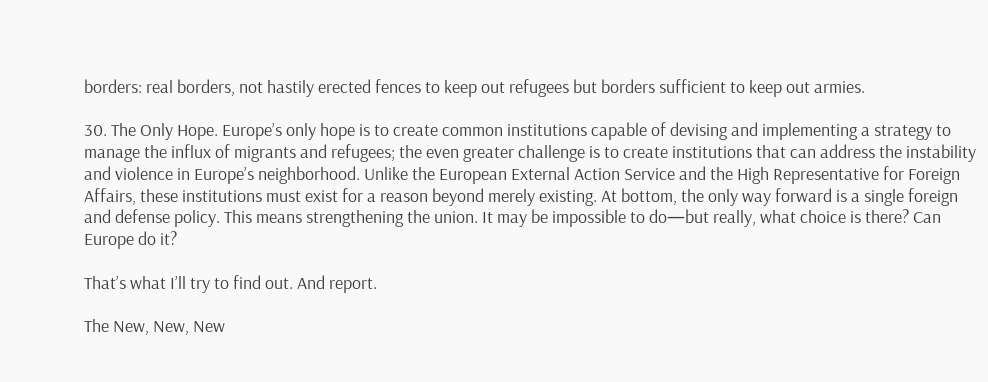borders: real borders, not hastily erected fences to keep out refugees but borders sufficient to keep out armies.

30. The Only Hope. Europe’s only hope is to create common institutions capable of devising and implementing a strategy to manage the influx of migrants and refugees; the even greater challenge is to create institutions that can address the instability and violence in Europe’s neighborhood. Unlike the European External Action Service and the High Representative for Foreign Affairs, these institutions must exist for a reason beyond merely existing. At bottom, the only way forward is a single foreign and defense policy. This means strengthening the union. It may be impossible to do—but really, what choice is there? Can Europe do it?

That’s what I’ll try to find out. And report.

The New, New, New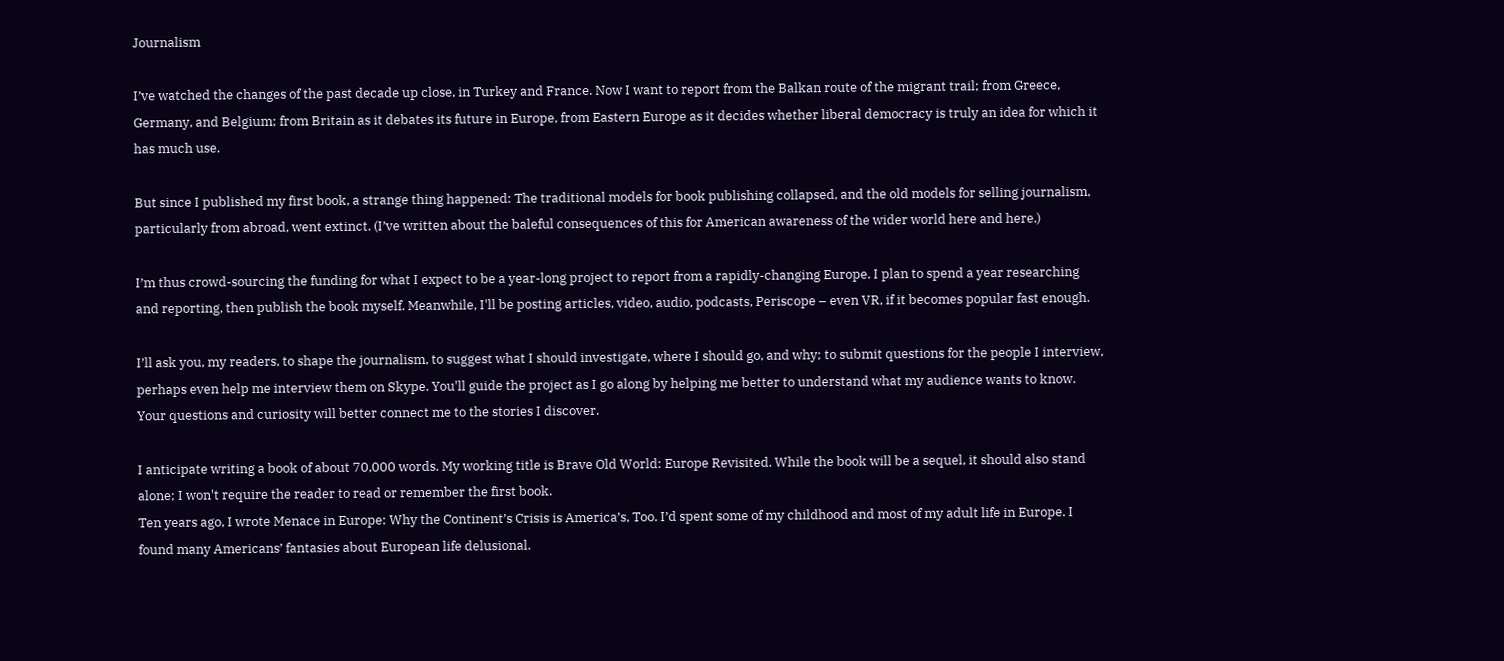Journalism

I’ve watched the changes of the past decade up close, in Turkey and France. Now I want to report from the Balkan route of the migrant trail; from Greece, Germany, and Belgium; from Britain as it debates its future in Europe, from Eastern Europe as it decides whether liberal democracy is truly an idea for which it has much use.

But since I published my first book, a strange thing happened: The traditional models for book publishing collapsed, and the old models for selling journalism, particularly from abroad, went extinct. (I’ve written about the baleful consequences of this for American awareness of the wider world here and here.)

I’m thus crowd-sourcing the funding for what I expect to be a year-long project to report from a rapidly-changing Europe. I plan to spend a year researching and reporting, then publish the book myself. Meanwhile, I'll be posting articles, video, audio, podcasts, Periscope – even VR, if it becomes popular fast enough.

I’ll ask you, my readers, to shape the journalism, to suggest what I should investigate, where I should go, and why; to submit questions for the people I interview, perhaps even help me interview them on Skype. You'll guide the project as I go along by helping me better to understand what my audience wants to know. Your questions and curiosity will better connect me to the stories I discover.

I anticipate writing a book of about 70,000 words. My working title is Brave Old World: Europe Revisited. While the book will be a sequel, it should also stand alone; I won't require the reader to read or remember the first book.
Ten years ago, I wrote Menace in Europe: Why the Continent’s Crisis is America’s, Too. I’d spent some of my childhood and most of my adult life in Europe. I found many Americans’ fantasies about European life delusional.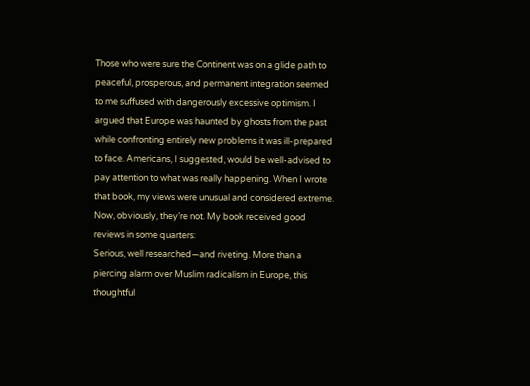Those who were sure the Continent was on a glide path to peaceful, prosperous, and permanent integration seemed to me suffused with dangerously excessive optimism. I argued that Europe was haunted by ghosts from the past while confronting entirely new problems it was ill-prepared to face. Americans, I suggested, would be well-advised to pay attention to what was really happening. When I wrote that book, my views were unusual and considered extreme. Now, obviously, they’re not. My book received good reviews in some quarters:
Serious, well researched—and riveting. More than a piercing alarm over Muslim radicalism in Europe, this thoughtful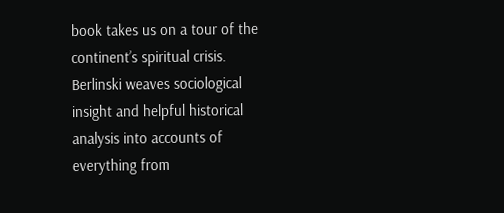book takes us on a tour of the continent’s spiritual crisis. Berlinski weaves sociological insight and helpful historical analysis into accounts of everything from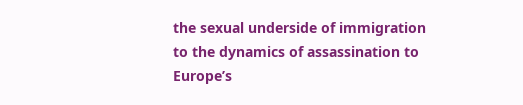the sexual underside of immigration to the dynamics of assassination to Europe’s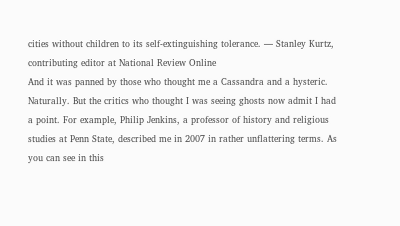cities without children to its self-extinguishing tolerance. — Stanley Kurtz, contributing editor at National Review Online
And it was panned by those who thought me a Cassandra and a hysteric. Naturally. But the critics who thought I was seeing ghosts now admit I had a point. For example, Philip Jenkins, a professor of history and religious studies at Penn State, described me in 2007 in rather unflattering terms. As you can see in this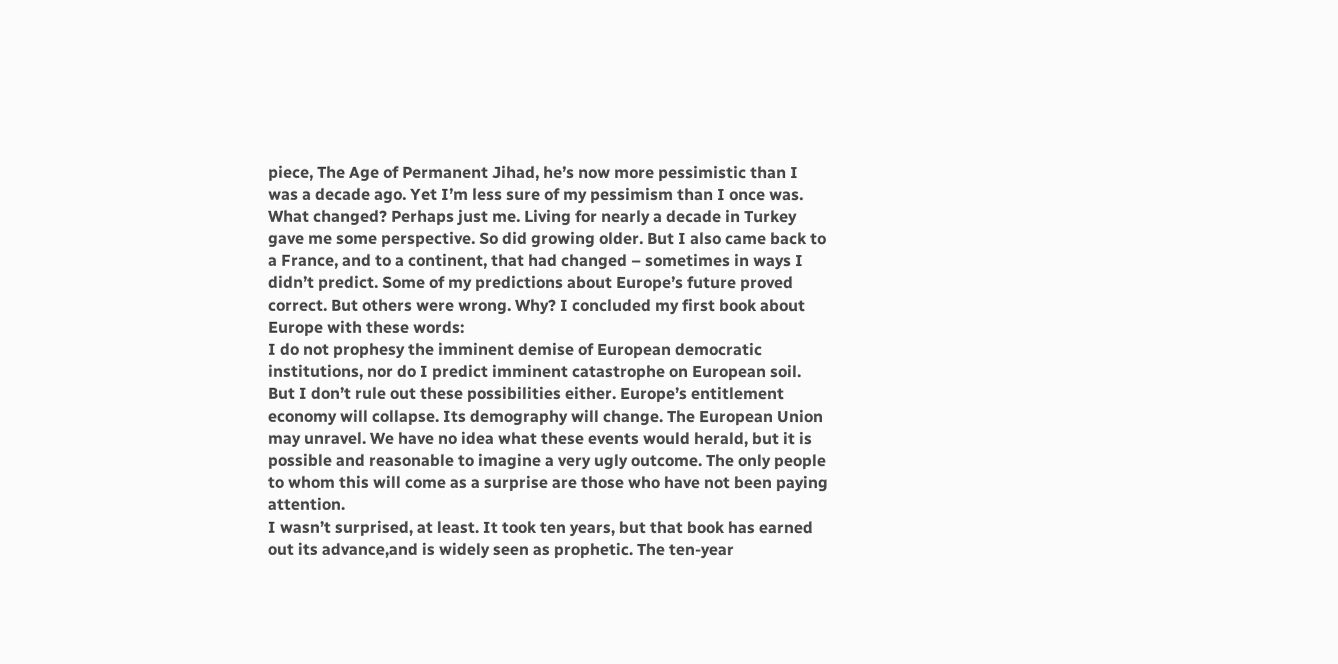piece, The Age of Permanent Jihad, he’s now more pessimistic than I was a decade ago. Yet I’m less sure of my pessimism than I once was. What changed? Perhaps just me. Living for nearly a decade in Turkey gave me some perspective. So did growing older. But I also came back to a France, and to a continent, that had changed – sometimes in ways I didn’t predict. Some of my predictions about Europe’s future proved correct. But others were wrong. Why? I concluded my first book about Europe with these words:
I do not prophesy the imminent demise of European democratic institutions, nor do I predict imminent catastrophe on European soil. But I don’t rule out these possibilities either. Europe’s entitlement economy will collapse. Its demography will change. The European Union may unravel. We have no idea what these events would herald, but it is possible and reasonable to imagine a very ugly outcome. The only people to whom this will come as a surprise are those who have not been paying attention.
I wasn’t surprised, at least. It took ten years, but that book has earned out its advance,and is widely seen as prophetic. The ten-year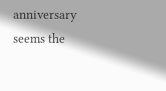anniversary seems the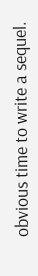obvious time to write a sequel.